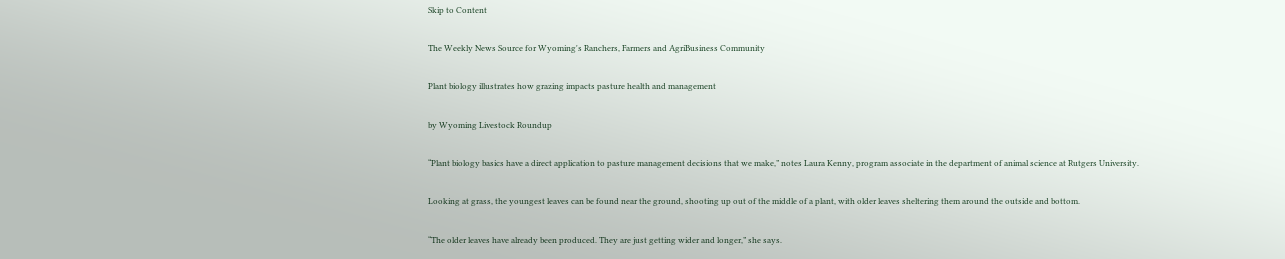Skip to Content

The Weekly News Source for Wyoming's Ranchers, Farmers and AgriBusiness Community

Plant biology illustrates how grazing impacts pasture health and management

by Wyoming Livestock Roundup

“Plant biology basics have a direct application to pasture management decisions that we make,” notes Laura Kenny, program associate in the department of animal science at Rutgers University.

Looking at grass, the youngest leaves can be found near the ground, shooting up out of the middle of a plant, with older leaves sheltering them around the outside and bottom.

“The older leaves have already been produced. They are just getting wider and longer,” she says.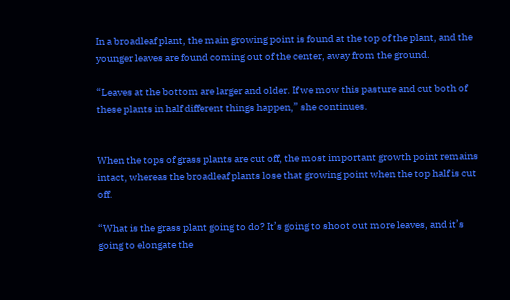In a broadleaf plant, the main growing point is found at the top of the plant, and the younger leaves are found coming out of the center, away from the ground.

“Leaves at the bottom are larger and older. If we mow this pasture and cut both of these plants in half different things happen,” she continues.


When the tops of grass plants are cut off, the most important growth point remains intact, whereas the broadleaf plants lose that growing point when the top half is cut off.

“What is the grass plant going to do? It’s going to shoot out more leaves, and it’s going to elongate the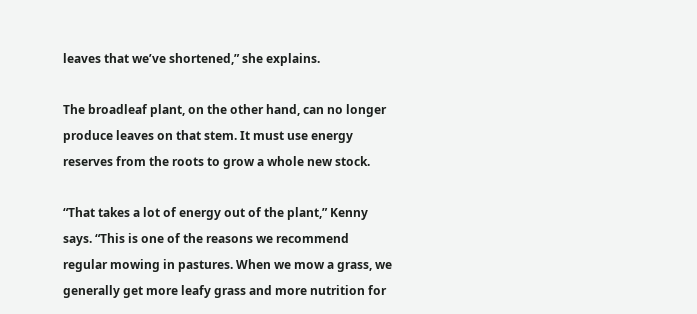leaves that we’ve shortened,” she explains.

The broadleaf plant, on the other hand, can no longer produce leaves on that stem. It must use energy reserves from the roots to grow a whole new stock.

“That takes a lot of energy out of the plant,” Kenny says. “This is one of the reasons we recommend regular mowing in pastures. When we mow a grass, we generally get more leafy grass and more nutrition for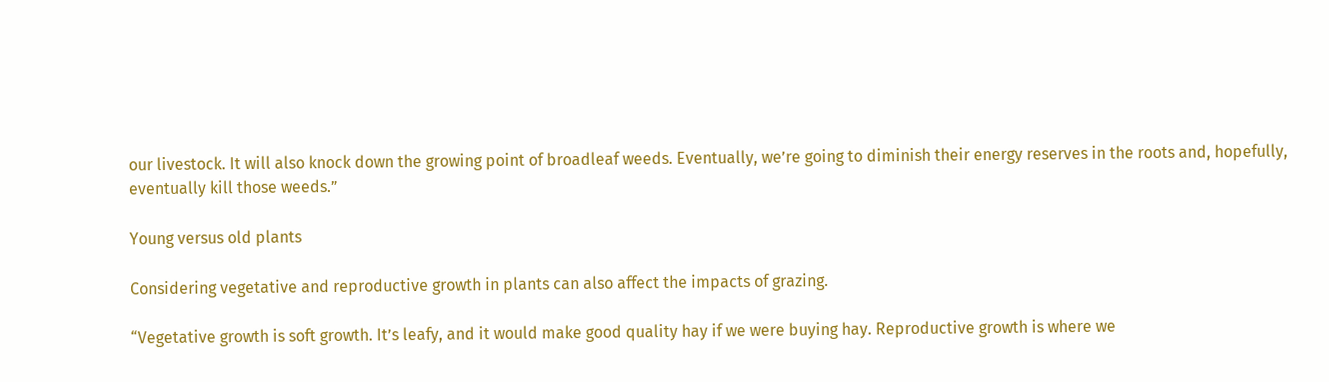our livestock. It will also knock down the growing point of broadleaf weeds. Eventually, we’re going to diminish their energy reserves in the roots and, hopefully, eventually kill those weeds.”

Young versus old plants

Considering vegetative and reproductive growth in plants can also affect the impacts of grazing.

“Vegetative growth is soft growth. It’s leafy, and it would make good quality hay if we were buying hay. Reproductive growth is where we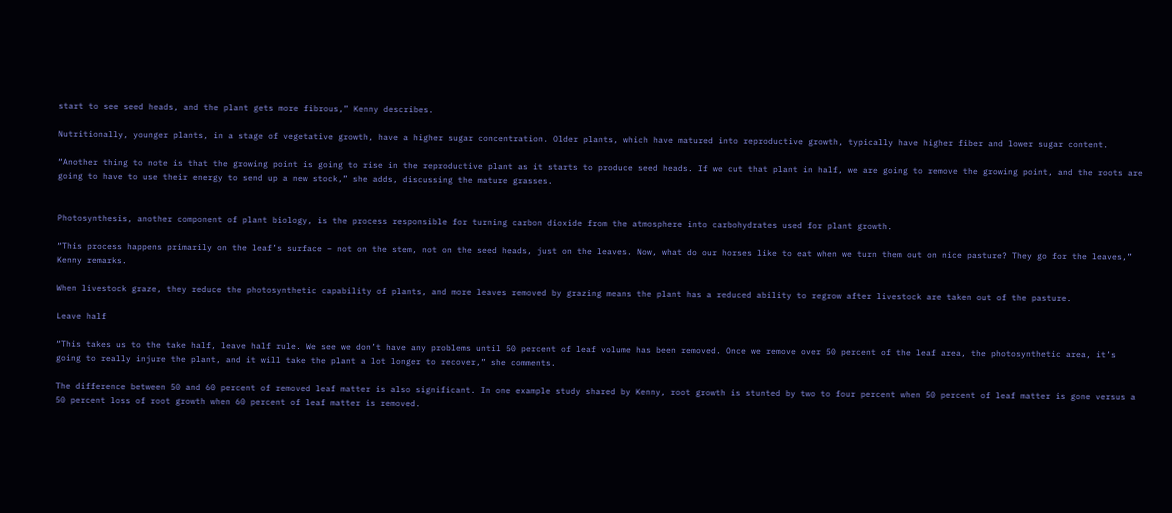start to see seed heads, and the plant gets more fibrous,” Kenny describes.

Nutritionally, younger plants, in a stage of vegetative growth, have a higher sugar concentration. Older plants, which have matured into reproductive growth, typically have higher fiber and lower sugar content.

“Another thing to note is that the growing point is going to rise in the reproductive plant as it starts to produce seed heads. If we cut that plant in half, we are going to remove the growing point, and the roots are going to have to use their energy to send up a new stock,” she adds, discussing the mature grasses.


Photosynthesis, another component of plant biology, is the process responsible for turning carbon dioxide from the atmosphere into carbohydrates used for plant growth.

“This process happens primarily on the leaf’s surface – not on the stem, not on the seed heads, just on the leaves. Now, what do our horses like to eat when we turn them out on nice pasture? They go for the leaves,” Kenny remarks.

When livestock graze, they reduce the photosynthetic capability of plants, and more leaves removed by grazing means the plant has a reduced ability to regrow after livestock are taken out of the pasture.

Leave half

“This takes us to the take half, leave half rule. We see we don’t have any problems until 50 percent of leaf volume has been removed. Once we remove over 50 percent of the leaf area, the photosynthetic area, it’s going to really injure the plant, and it will take the plant a lot longer to recover,” she comments.

The difference between 50 and 60 percent of removed leaf matter is also significant. In one example study shared by Kenny, root growth is stunted by two to four percent when 50 percent of leaf matter is gone versus a 50 percent loss of root growth when 60 percent of leaf matter is removed.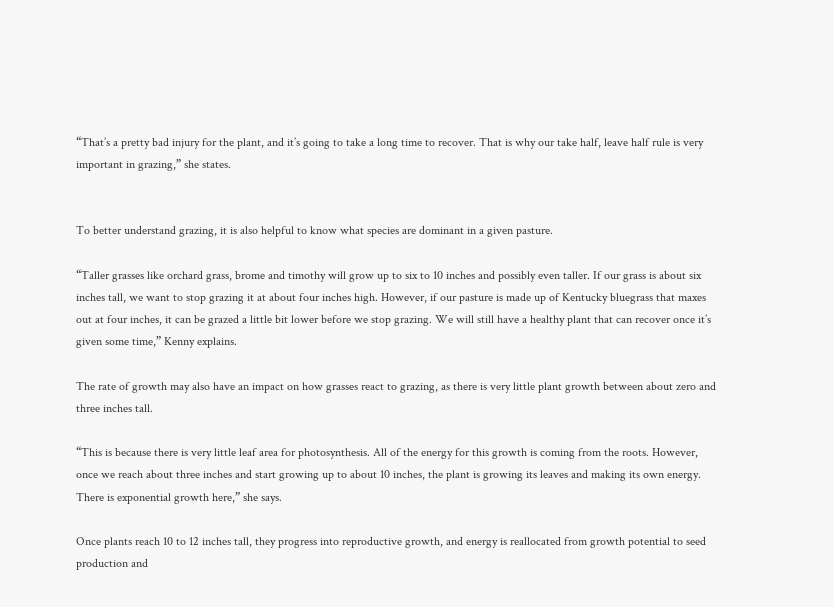“That’s a pretty bad injury for the plant, and it’s going to take a long time to recover. That is why our take half, leave half rule is very important in grazing,” she states.


To better understand grazing, it is also helpful to know what species are dominant in a given pasture.

“Taller grasses like orchard grass, brome and timothy will grow up to six to 10 inches and possibly even taller. If our grass is about six inches tall, we want to stop grazing it at about four inches high. However, if our pasture is made up of Kentucky bluegrass that maxes out at four inches, it can be grazed a little bit lower before we stop grazing. We will still have a healthy plant that can recover once it’s given some time,” Kenny explains.

The rate of growth may also have an impact on how grasses react to grazing, as there is very little plant growth between about zero and three inches tall.

“This is because there is very little leaf area for photosynthesis. All of the energy for this growth is coming from the roots. However, once we reach about three inches and start growing up to about 10 inches, the plant is growing its leaves and making its own energy. There is exponential growth here,” she says.

Once plants reach 10 to 12 inches tall, they progress into reproductive growth, and energy is reallocated from growth potential to seed production and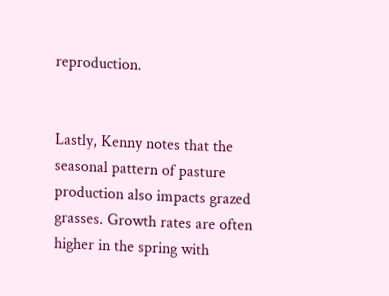reproduction.


Lastly, Kenny notes that the seasonal pattern of pasture production also impacts grazed grasses. Growth rates are often higher in the spring with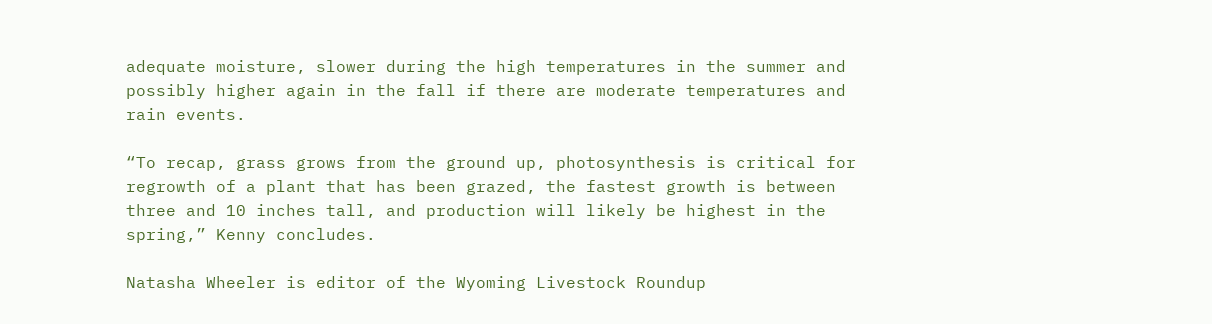adequate moisture, slower during the high temperatures in the summer and possibly higher again in the fall if there are moderate temperatures and rain events.

“To recap, grass grows from the ground up, photosynthesis is critical for regrowth of a plant that has been grazed, the fastest growth is between three and 10 inches tall, and production will likely be highest in the spring,” Kenny concludes.

Natasha Wheeler is editor of the Wyoming Livestock Roundup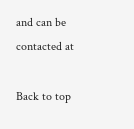and can be contacted at

Back to top